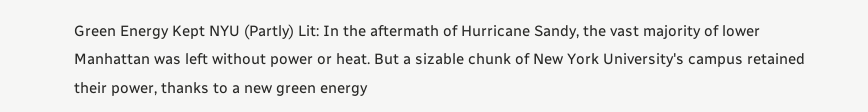Green Energy Kept NYU (Partly) Lit: In the aftermath of Hurricane Sandy, the vast majority of lower Manhattan was left without power or heat. But a sizable chunk of New York University's campus retained their power, thanks to a new green energy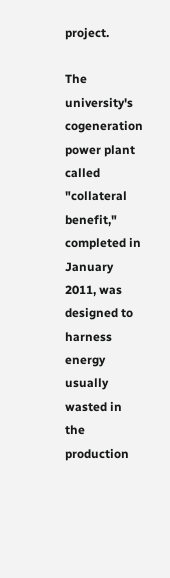project.

The university's cogeneration power plant called "collateral benefit," completed in January 2011, was designed to harness energy usually wasted in the production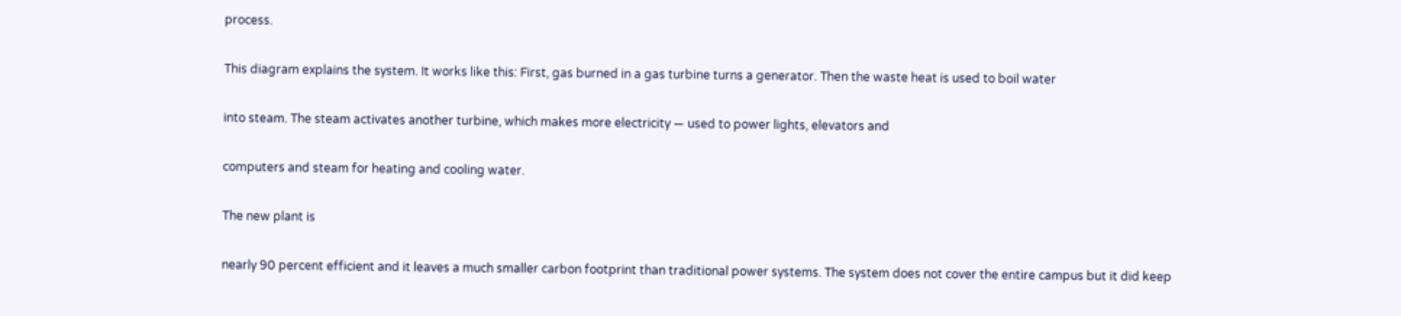process.

This diagram explains the system. It works like this: First, gas burned in a gas turbine turns a generator. Then the waste heat is used to boil water

into steam. The steam activates another turbine, which makes more electricity — used to power lights, elevators and

computers and steam for heating and cooling water.

The new plant is

nearly 90 percent efficient and it leaves a much smaller carbon footprint than traditional power systems. The system does not cover the entire campus but it did keep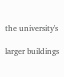the university's

larger buildings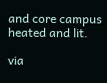and core campus heated and lit.

via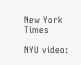New York Times

NYU video: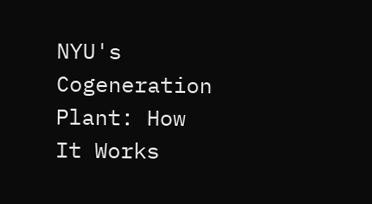NYU's Cogeneration Plant: How It Works